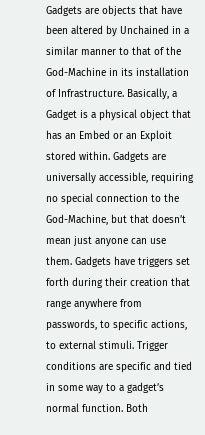Gadgets are objects that have been altered by Unchained in a similar manner to that of the God-Machine in its installation of Infrastructure. Basically, a Gadget is a physical object that has an Embed or an Exploit stored within. Gadgets are universally accessible, requiring no special connection to the God-Machine, but that doesn’t mean just anyone can use them. Gadgets have triggers set forth during their creation that range anywhere from passwords, to specific actions, to external stimuli. Trigger conditions are specific and tied in some way to a gadget’s normal function. Both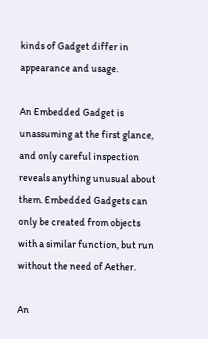kinds of Gadget differ in appearance and usage.

An Embedded Gadget is unassuming at the first glance, and only careful inspection reveals anything unusual about them. Embedded Gadgets can only be created from objects with a similar function, but run without the need of Aether.

An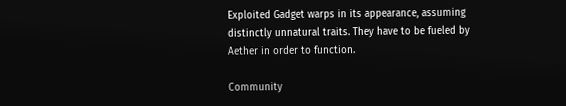Exploited Gadget warps in its appearance, assuming distinctly unnatural traits. They have to be fueled by Aether in order to function.

Community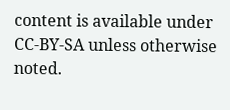content is available under CC-BY-SA unless otherwise noted.